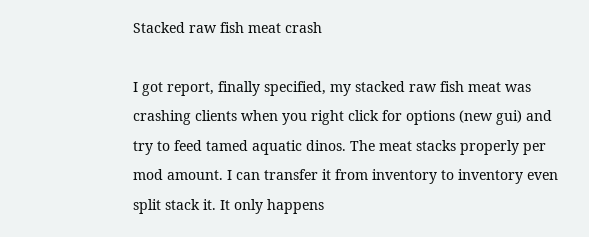Stacked raw fish meat crash

I got report, finally specified, my stacked raw fish meat was crashing clients when you right click for options (new gui) and try to feed tamed aquatic dinos. The meat stacks properly per mod amount. I can transfer it from inventory to inventory even split stack it. It only happens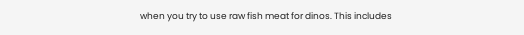when you try to use raw fish meat for dinos. This includes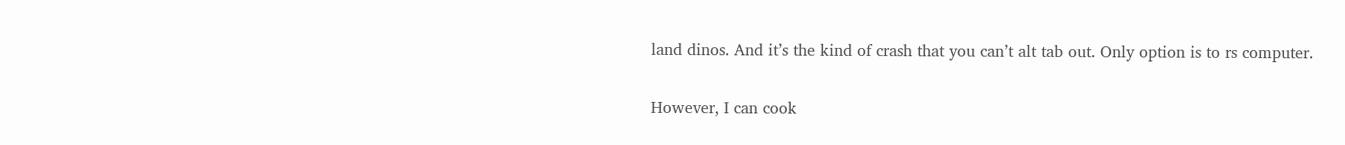land dinos. And it’s the kind of crash that you can’t alt tab out. Only option is to rs computer.

However, I can cook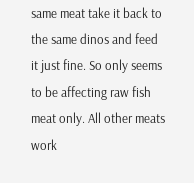same meat take it back to the same dinos and feed it just fine. So only seems to be affecting raw fish meat only. All other meats work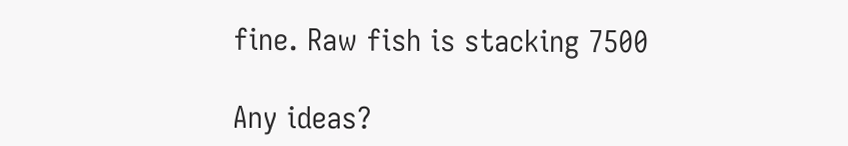fine. Raw fish is stacking 7500

Any ideas?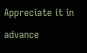Appreciate it in advance